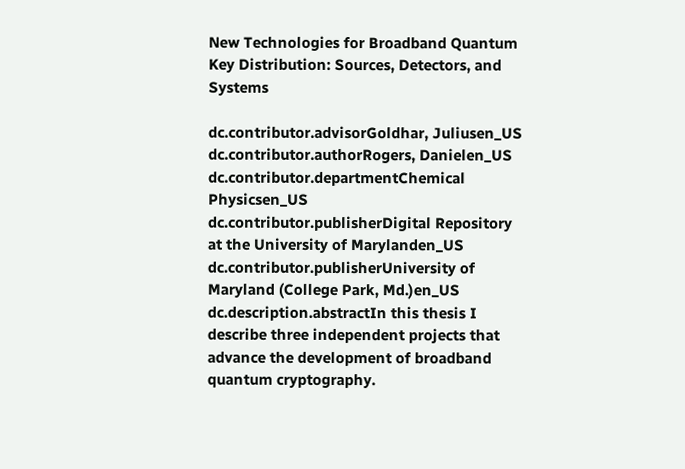New Technologies for Broadband Quantum Key Distribution: Sources, Detectors, and Systems

dc.contributor.advisorGoldhar, Juliusen_US
dc.contributor.authorRogers, Danielen_US
dc.contributor.departmentChemical Physicsen_US
dc.contributor.publisherDigital Repository at the University of Marylanden_US
dc.contributor.publisherUniversity of Maryland (College Park, Md.)en_US
dc.description.abstractIn this thesis I describe three independent projects that advance the development of broadband quantum cryptography.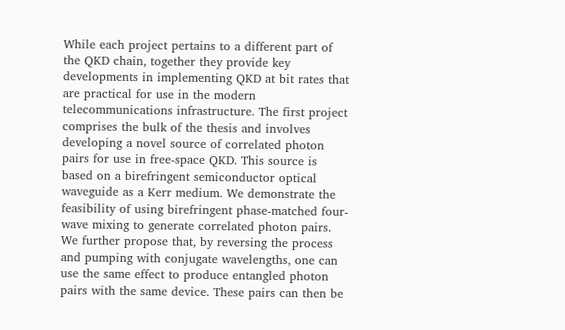While each project pertains to a different part of the QKD chain, together they provide key developments in implementing QKD at bit rates that are practical for use in the modern telecommunications infrastructure. The first project comprises the bulk of the thesis and involves developing a novel source of correlated photon pairs for use in free-space QKD. This source is based on a birefringent semiconductor optical waveguide as a Kerr medium. We demonstrate the feasibility of using birefringent phase-matched four-wave mixing to generate correlated photon pairs. We further propose that, by reversing the process and pumping with conjugate wavelengths, one can use the same effect to produce entangled photon pairs with the same device. These pairs can then be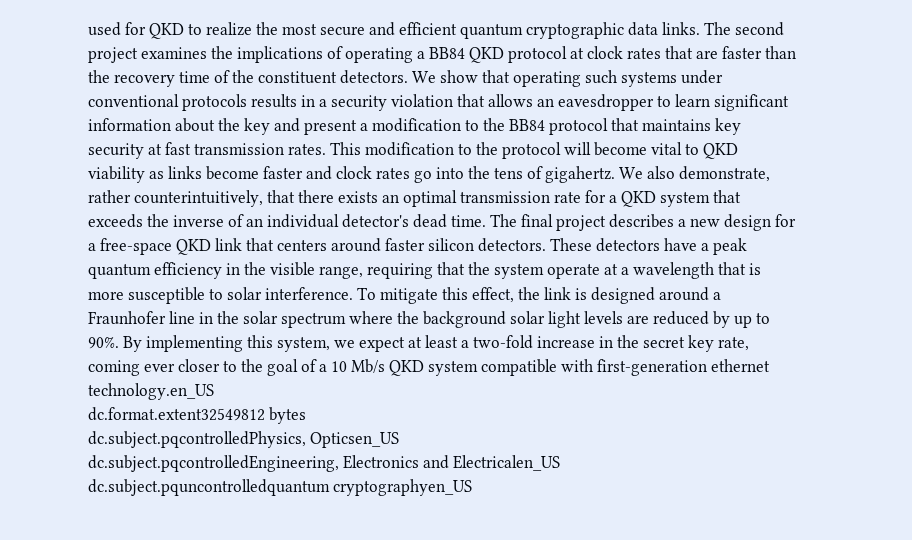used for QKD to realize the most secure and efficient quantum cryptographic data links. The second project examines the implications of operating a BB84 QKD protocol at clock rates that are faster than the recovery time of the constituent detectors. We show that operating such systems under conventional protocols results in a security violation that allows an eavesdropper to learn significant information about the key and present a modification to the BB84 protocol that maintains key security at fast transmission rates. This modification to the protocol will become vital to QKD viability as links become faster and clock rates go into the tens of gigahertz. We also demonstrate, rather counterintuitively, that there exists an optimal transmission rate for a QKD system that exceeds the inverse of an individual detector's dead time. The final project describes a new design for a free-space QKD link that centers around faster silicon detectors. These detectors have a peak quantum efficiency in the visible range, requiring that the system operate at a wavelength that is more susceptible to solar interference. To mitigate this effect, the link is designed around a Fraunhofer line in the solar spectrum where the background solar light levels are reduced by up to 90%. By implementing this system, we expect at least a two-fold increase in the secret key rate, coming ever closer to the goal of a 10 Mb/s QKD system compatible with first-generation ethernet technology.en_US
dc.format.extent32549812 bytes
dc.subject.pqcontrolledPhysics, Opticsen_US
dc.subject.pqcontrolledEngineering, Electronics and Electricalen_US
dc.subject.pquncontrolledquantum cryptographyen_US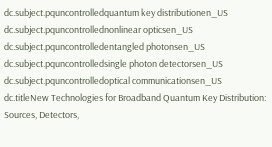dc.subject.pquncontrolledquantum key distributionen_US
dc.subject.pquncontrollednonlinear opticsen_US
dc.subject.pquncontrolledentangled photonsen_US
dc.subject.pquncontrolledsingle photon detectorsen_US
dc.subject.pquncontrolledoptical communicationsen_US
dc.titleNew Technologies for Broadband Quantum Key Distribution: Sources, Detectors,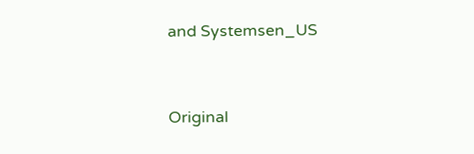and Systemsen_US


Original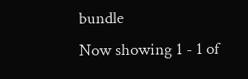bundle
Now showing 1 - 1 of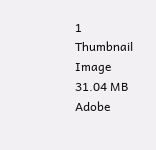1
Thumbnail Image
31.04 MB
Adobe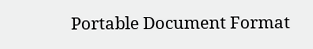Portable Document Format